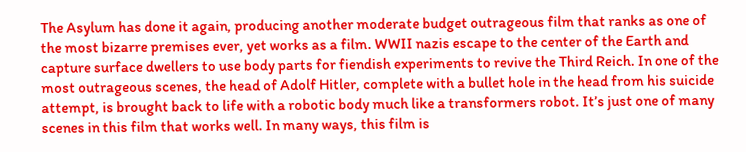The Asylum has done it again, producing another moderate budget outrageous film that ranks as one of the most bizarre premises ever, yet works as a film. WWII nazis escape to the center of the Earth and capture surface dwellers to use body parts for fiendish experiments to revive the Third Reich. In one of the most outrageous scenes, the head of Adolf Hitler, complete with a bullet hole in the head from his suicide attempt, is brought back to life with a robotic body much like a transformers robot. It’s just one of many scenes in this film that works well. In many ways, this film is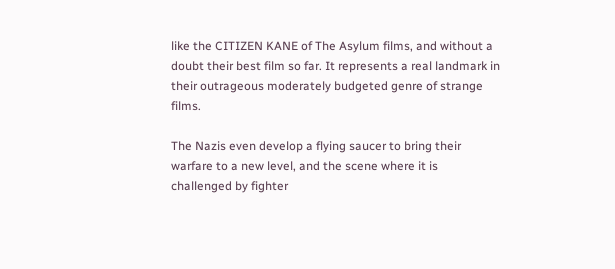like the CITIZEN KANE of The Asylum films, and without a doubt their best film so far. It represents a real landmark in their outrageous moderately budgeted genre of strange films.

The Nazis even develop a flying saucer to bring their warfare to a new level, and the scene where it is challenged by fighter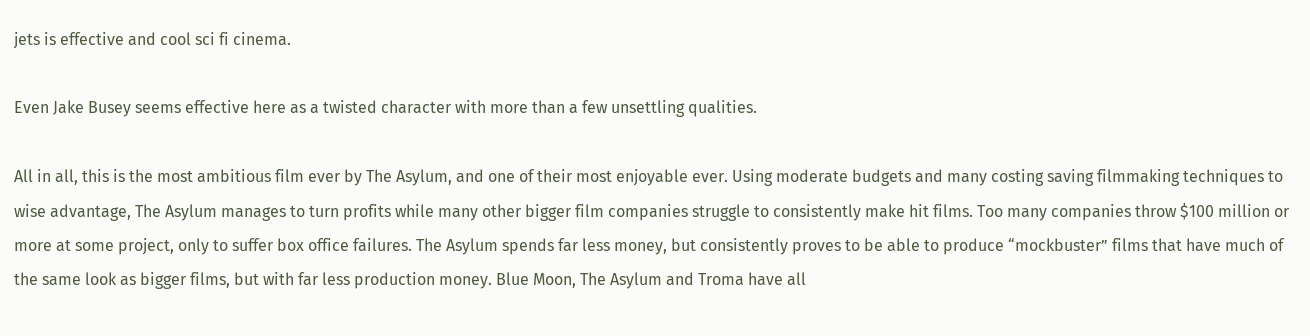jets is effective and cool sci fi cinema.

Even Jake Busey seems effective here as a twisted character with more than a few unsettling qualities.

All in all, this is the most ambitious film ever by The Asylum, and one of their most enjoyable ever. Using moderate budgets and many costing saving filmmaking techniques to wise advantage, The Asylum manages to turn profits while many other bigger film companies struggle to consistently make hit films. Too many companies throw $100 million or more at some project, only to suffer box office failures. The Asylum spends far less money, but consistently proves to be able to produce “mockbuster” films that have much of the same look as bigger films, but with far less production money. Blue Moon, The Asylum and Troma have all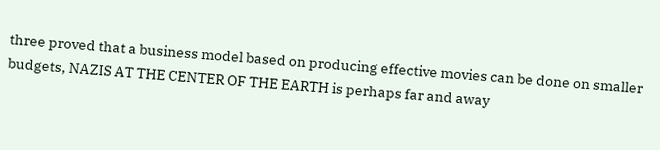three proved that a business model based on producing effective movies can be done on smaller budgets, NAZIS AT THE CENTER OF THE EARTH is perhaps far and away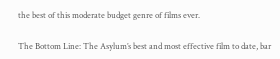the best of this moderate budget genre of films ever.

The Bottom Line: The Asylum’s best and most effective film to date, bar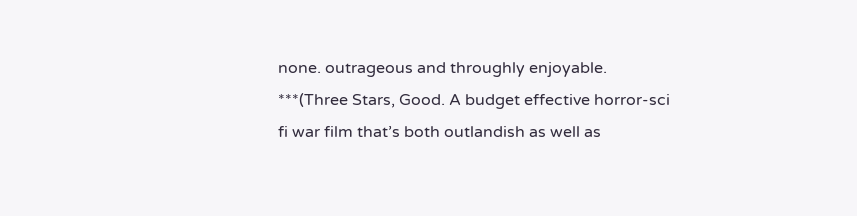none. outrageous and throughly enjoyable. ***(Three Stars, Good. A budget effective horror-sci fi war film that’s both outlandish as well as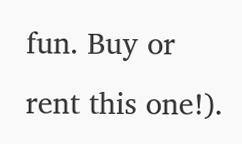fun. Buy or rent this one!).